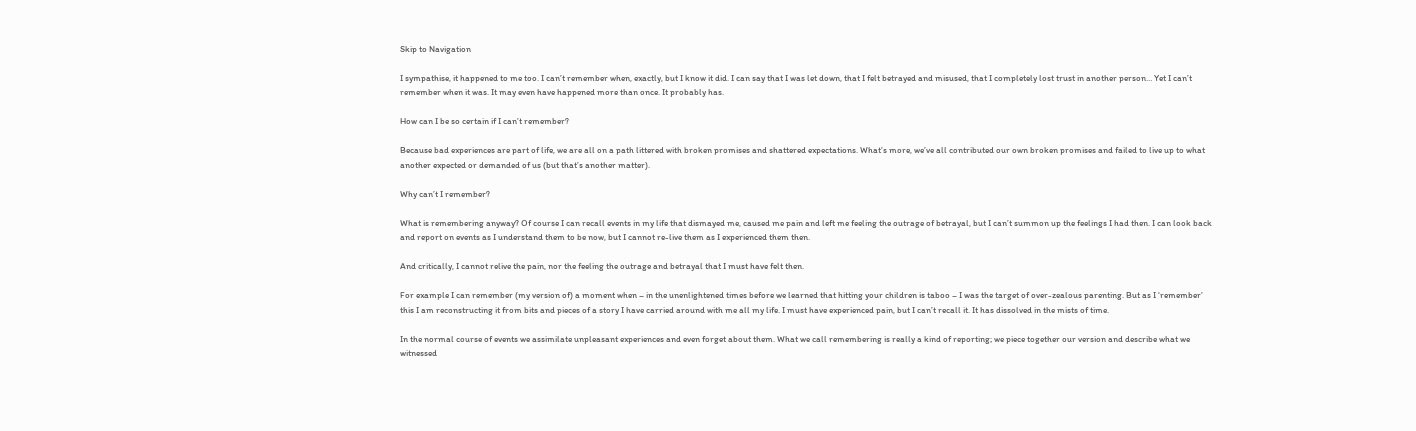Skip to Navigation

I sympathise, it happened to me too. I can’t remember when, exactly, but I know it did. I can say that I was let down, that I felt betrayed and misused, that I completely lost trust in another person… Yet I can’t remember when it was. It may even have happened more than once. It probably has.

How can I be so certain if I can’t remember?

Because bad experiences are part of life, we are all on a path littered with broken promises and shattered expectations. What’s more, we’ve all contributed our own broken promises and failed to live up to what another expected or demanded of us (but that’s another matter).

Why can’t I remember?

What is remembering anyway? Of course I can recall events in my life that dismayed me, caused me pain and left me feeling the outrage of betrayal, but I can’t summon up the feelings I had then. I can look back and report on events as I understand them to be now, but I cannot re-live them as I experienced them then.

And critically, I cannot relive the pain, nor the feeling the outrage and betrayal that I must have felt then.

For example I can remember (my version of) a moment when – in the unenlightened times before we learned that hitting your children is taboo – I was the target of over-zealous parenting. But as I ‘remember’ this I am reconstructing it from bits and pieces of a story I have carried around with me all my life. I must have experienced pain, but I can’t recall it. It has dissolved in the mists of time.

In the normal course of events we assimilate unpleasant experiences and even forget about them. What we call remembering is really a kind of reporting; we piece together our version and describe what we witnessed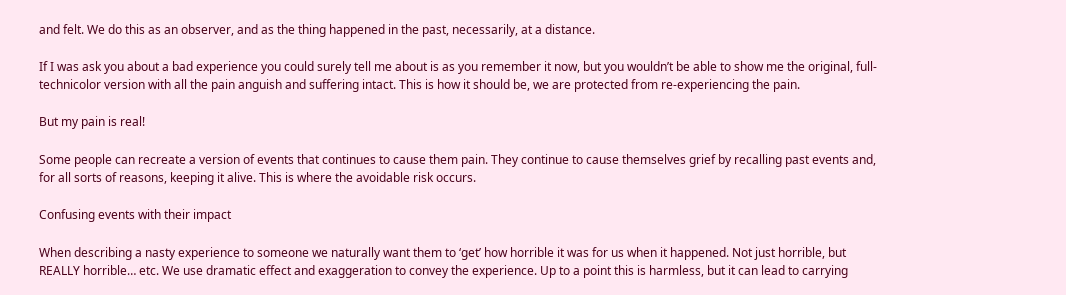and felt. We do this as an observer, and as the thing happened in the past, necessarily, at a distance.

If I was ask you about a bad experience you could surely tell me about is as you remember it now, but you wouldn’t be able to show me the original, full-technicolor version with all the pain anguish and suffering intact. This is how it should be, we are protected from re-experiencing the pain.

But my pain is real!

Some people can recreate a version of events that continues to cause them pain. They continue to cause themselves grief by recalling past events and, for all sorts of reasons, keeping it alive. This is where the avoidable risk occurs.

Confusing events with their impact

When describing a nasty experience to someone we naturally want them to ‘get’ how horrible it was for us when it happened. Not just horrible, but REALLY horrible… etc. We use dramatic effect and exaggeration to convey the experience. Up to a point this is harmless, but it can lead to carrying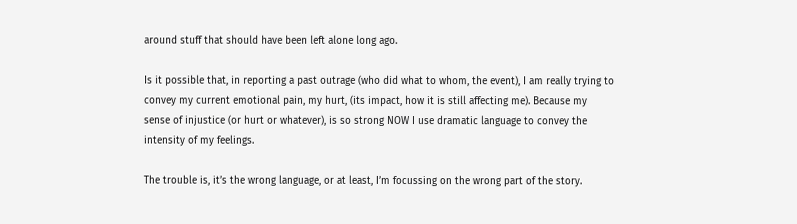around stuff that should have been left alone long ago.

Is it possible that, in reporting a past outrage (who did what to whom, the event), I am really trying to convey my current emotional pain, my hurt, (its impact, how it is still affecting me). Because my sense of injustice (or hurt or whatever), is so strong NOW I use dramatic language to convey the intensity of my feelings.

The trouble is, it’s the wrong language, or at least, I’m focussing on the wrong part of the story.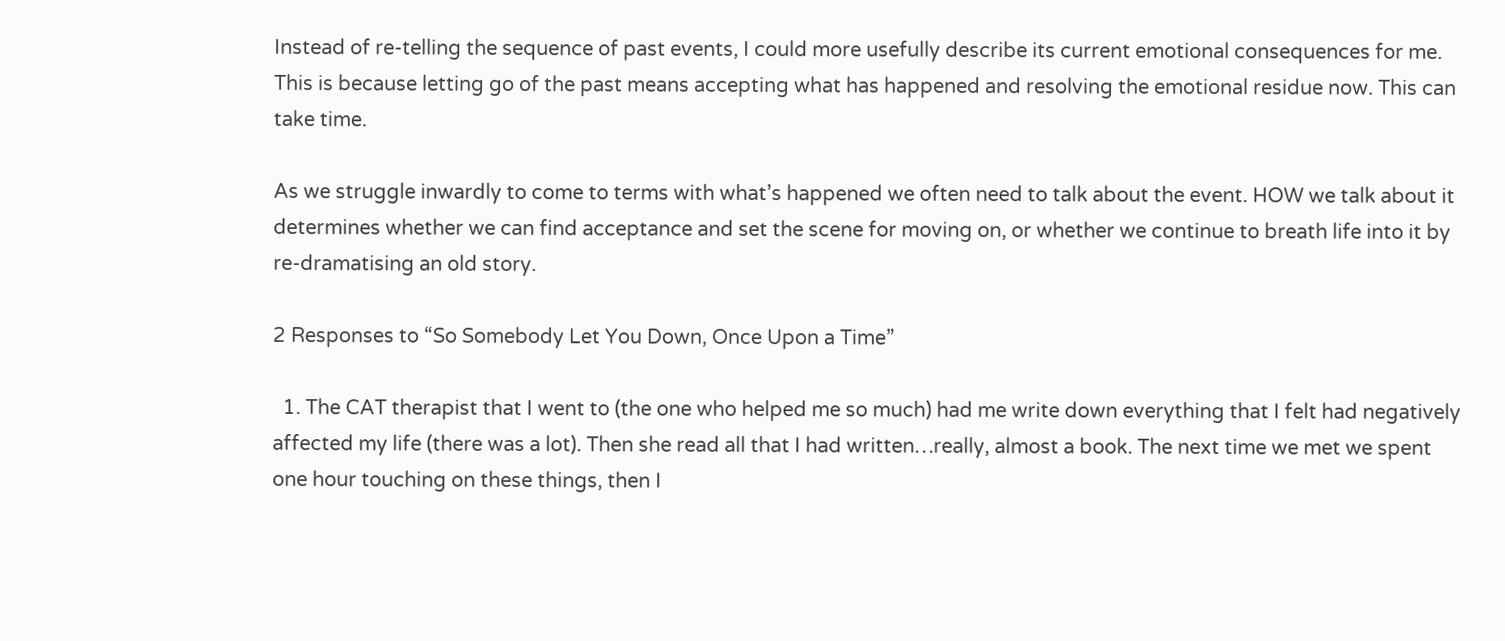Instead of re-telling the sequence of past events, I could more usefully describe its current emotional consequences for me. This is because letting go of the past means accepting what has happened and resolving the emotional residue now. This can take time.

As we struggle inwardly to come to terms with what’s happened we often need to talk about the event. HOW we talk about it determines whether we can find acceptance and set the scene for moving on, or whether we continue to breath life into it by re-dramatising an old story.

2 Responses to “So Somebody Let You Down, Once Upon a Time”

  1. The CAT therapist that I went to (the one who helped me so much) had me write down everything that I felt had negatively affected my life (there was a lot). Then she read all that I had written…really, almost a book. The next time we met we spent one hour touching on these things, then I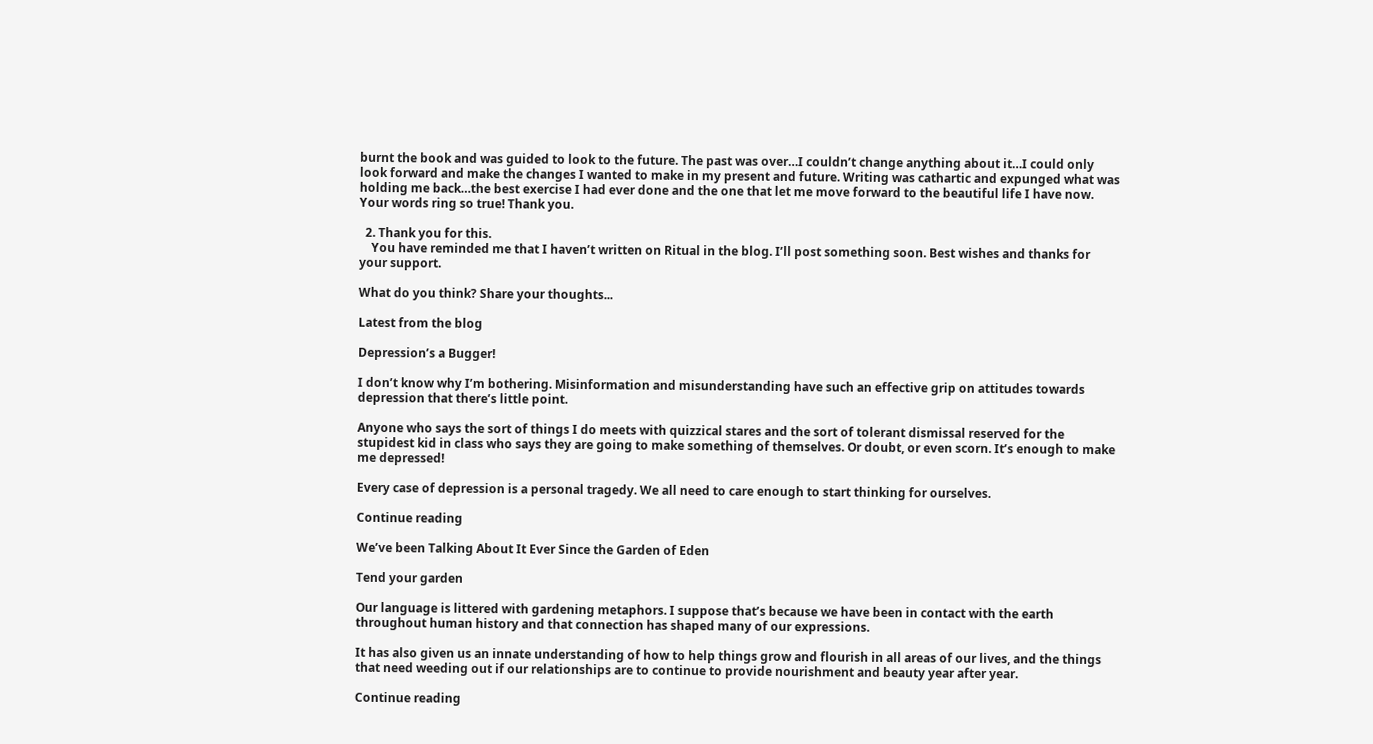burnt the book and was guided to look to the future. The past was over…I couldn’t change anything about it…I could only look forward and make the changes I wanted to make in my present and future. Writing was cathartic and expunged what was holding me back…the best exercise I had ever done and the one that let me move forward to the beautiful life I have now. Your words ring so true! Thank you.

  2. Thank you for this.
    You have reminded me that I haven’t written on Ritual in the blog. I’ll post something soon. Best wishes and thanks for your support.

What do you think? Share your thoughts...

Latest from the blog

Depression’s a Bugger!

I don’t know why I’m bothering. Misinformation and misunderstanding have such an effective grip on attitudes towards depression that there’s little point.

Anyone who says the sort of things I do meets with quizzical stares and the sort of tolerant dismissal reserved for the stupidest kid in class who says they are going to make something of themselves. Or doubt, or even scorn. It’s enough to make me depressed!

Every case of depression is a personal tragedy. We all need to care enough to start thinking for ourselves.

Continue reading

We’ve been Talking About It Ever Since the Garden of Eden

Tend your garden

Our language is littered with gardening metaphors. I suppose that’s because we have been in contact with the earth throughout human history and that connection has shaped many of our expressions.

It has also given us an innate understanding of how to help things grow and flourish in all areas of our lives, and the things that need weeding out if our relationships are to continue to provide nourishment and beauty year after year.

Continue reading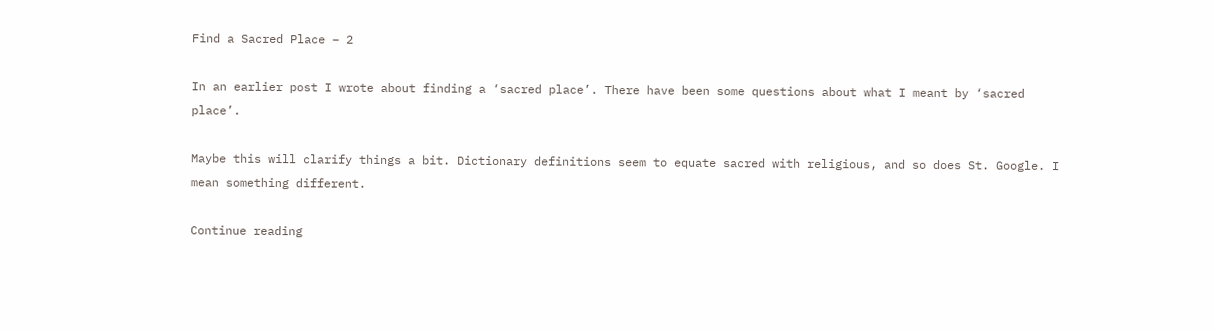Find a Sacred Place – 2

In an earlier post I wrote about finding a ‘sacred place’. There have been some questions about what I meant by ‘sacred place’.

Maybe this will clarify things a bit. Dictionary definitions seem to equate sacred with religious, and so does St. Google. I mean something different.

Continue reading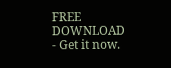FREE DOWNLOAD - Get it now.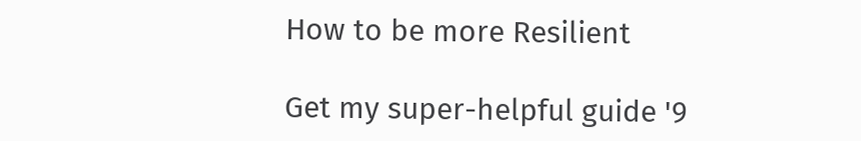How to be more Resilient

Get my super-helpful guide '9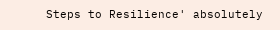Steps to Resilience' absolutely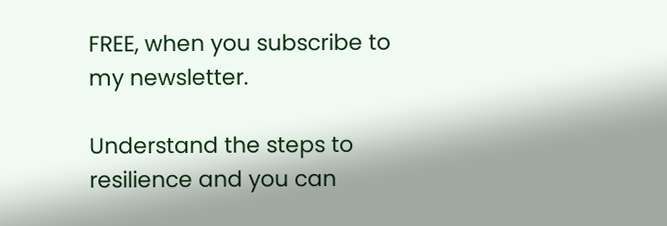FREE, when you subscribe to my newsletter.

Understand the steps to resilience and you can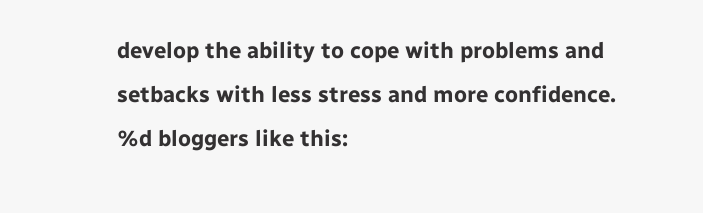develop the ability to cope with problems and setbacks with less stress and more confidence.
%d bloggers like this: